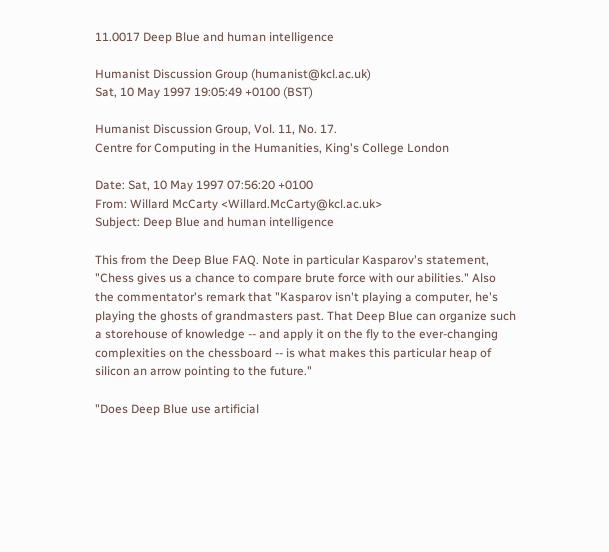11.0017 Deep Blue and human intelligence

Humanist Discussion Group (humanist@kcl.ac.uk)
Sat, 10 May 1997 19:05:49 +0100 (BST)

Humanist Discussion Group, Vol. 11, No. 17.
Centre for Computing in the Humanities, King's College London

Date: Sat, 10 May 1997 07:56:20 +0100
From: Willard McCarty <Willard.McCarty@kcl.ac.uk>
Subject: Deep Blue and human intelligence

This from the Deep Blue FAQ. Note in particular Kasparov's statement,
"Chess gives us a chance to compare brute force with our abilities." Also
the commentator's remark that "Kasparov isn't playing a computer, he's
playing the ghosts of grandmasters past. That Deep Blue can organize such
a storehouse of knowledge -- and apply it on the fly to the ever-changing
complexities on the chessboard -- is what makes this particular heap of
silicon an arrow pointing to the future."

"Does Deep Blue use artificial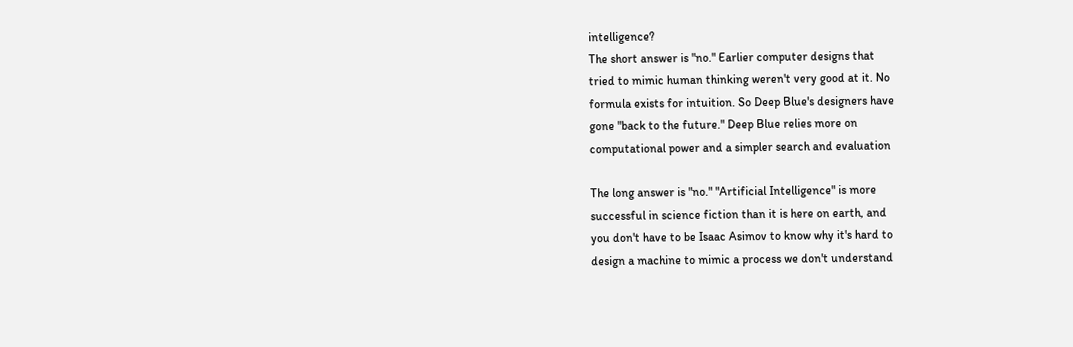intelligence?
The short answer is "no." Earlier computer designs that
tried to mimic human thinking weren't very good at it. No
formula exists for intuition. So Deep Blue's designers have
gone "back to the future." Deep Blue relies more on
computational power and a simpler search and evaluation

The long answer is "no." "Artificial Intelligence" is more
successful in science fiction than it is here on earth, and
you don't have to be Isaac Asimov to know why it's hard to
design a machine to mimic a process we don't understand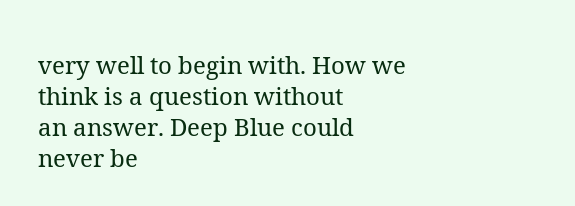very well to begin with. How we think is a question without
an answer. Deep Blue could never be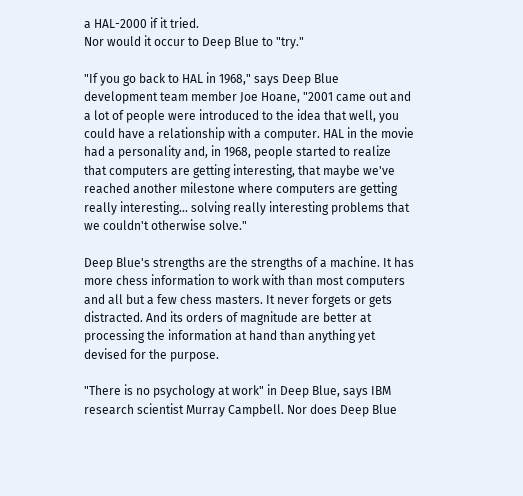a HAL-2000 if it tried.
Nor would it occur to Deep Blue to "try."

"If you go back to HAL in 1968," says Deep Blue
development team member Joe Hoane, "2001 came out and
a lot of people were introduced to the idea that well, you
could have a relationship with a computer. HAL in the movie
had a personality and, in 1968, people started to realize
that computers are getting interesting, that maybe we've
reached another milestone where computers are getting
really interesting... solving really interesting problems that
we couldn't otherwise solve."

Deep Blue's strengths are the strengths of a machine. It has
more chess information to work with than most computers
and all but a few chess masters. It never forgets or gets
distracted. And its orders of magnitude are better at
processing the information at hand than anything yet
devised for the purpose.

"There is no psychology at work" in Deep Blue, says IBM
research scientist Murray Campbell. Nor does Deep Blue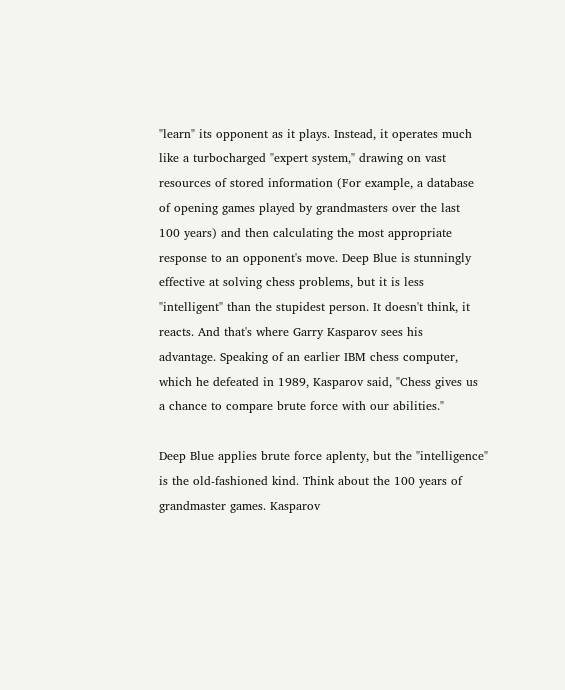"learn" its opponent as it plays. Instead, it operates much
like a turbocharged "expert system," drawing on vast
resources of stored information (For example, a database
of opening games played by grandmasters over the last
100 years) and then calculating the most appropriate
response to an opponent's move. Deep Blue is stunningly
effective at solving chess problems, but it is less
"intelligent" than the stupidest person. It doesn't think, it
reacts. And that's where Garry Kasparov sees his
advantage. Speaking of an earlier IBM chess computer,
which he defeated in 1989, Kasparov said, "Chess gives us
a chance to compare brute force with our abilities."

Deep Blue applies brute force aplenty, but the "intelligence"
is the old-fashioned kind. Think about the 100 years of
grandmaster games. Kasparov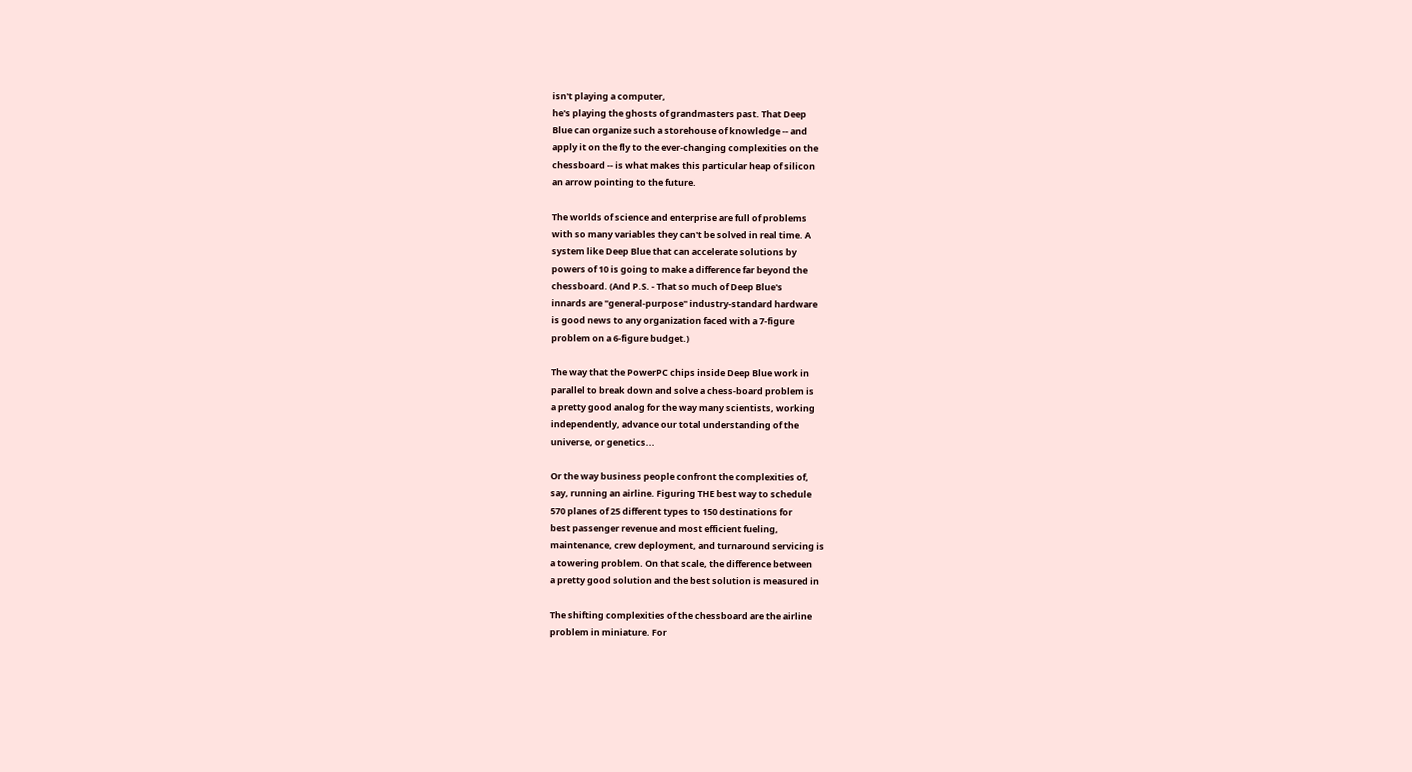isn't playing a computer,
he's playing the ghosts of grandmasters past. That Deep
Blue can organize such a storehouse of knowledge -- and
apply it on the fly to the ever-changing complexities on the
chessboard -- is what makes this particular heap of silicon
an arrow pointing to the future.

The worlds of science and enterprise are full of problems
with so many variables they can't be solved in real time. A
system like Deep Blue that can accelerate solutions by
powers of 10 is going to make a difference far beyond the
chessboard. (And P.S. - That so much of Deep Blue's
innards are "general-purpose" industry-standard hardware
is good news to any organization faced with a 7-figure
problem on a 6-figure budget.)

The way that the PowerPC chips inside Deep Blue work in
parallel to break down and solve a chess-board problem is
a pretty good analog for the way many scientists, working
independently, advance our total understanding of the
universe, or genetics...

Or the way business people confront the complexities of,
say, running an airline. Figuring THE best way to schedule
570 planes of 25 different types to 150 destinations for
best passenger revenue and most efficient fueling,
maintenance, crew deployment, and turnaround servicing is
a towering problem. On that scale, the difference between
a pretty good solution and the best solution is measured in

The shifting complexities of the chessboard are the airline
problem in miniature. For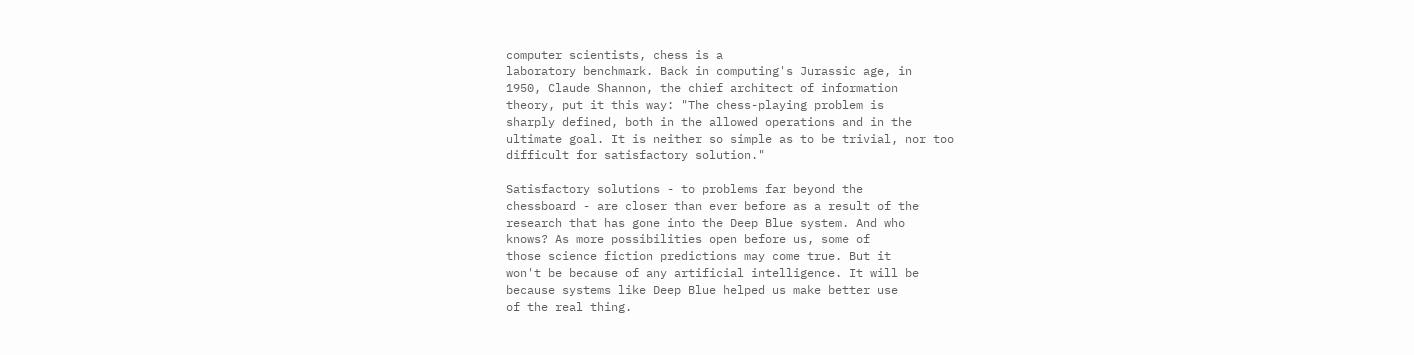computer scientists, chess is a
laboratory benchmark. Back in computing's Jurassic age, in
1950, Claude Shannon, the chief architect of information
theory, put it this way: "The chess-playing problem is
sharply defined, both in the allowed operations and in the
ultimate goal. It is neither so simple as to be trivial, nor too
difficult for satisfactory solution."

Satisfactory solutions - to problems far beyond the
chessboard - are closer than ever before as a result of the
research that has gone into the Deep Blue system. And who
knows? As more possibilities open before us, some of
those science fiction predictions may come true. But it
won't be because of any artificial intelligence. It will be
because systems like Deep Blue helped us make better use
of the real thing.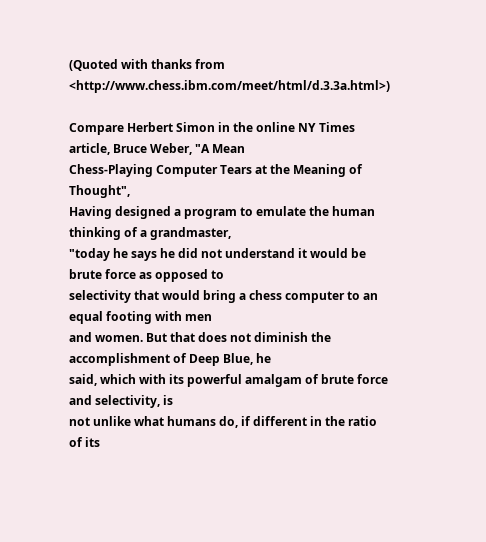(Quoted with thanks from <http://www.chess.ibm.com/meet/html/d.3.3a.html>)

Compare Herbert Simon in the online NY Times article, Bruce Weber, "A Mean
Chess-Playing Computer Tears at the Meaning of Thought",
Having designed a program to emulate the human thinking of a grandmaster,
"today he says he did not understand it would be brute force as opposed to
selectivity that would bring a chess computer to an equal footing with men
and women. But that does not diminish the accomplishment of Deep Blue, he
said, which with its powerful amalgam of brute force and selectivity, is
not unlike what humans do, if different in the ratio of its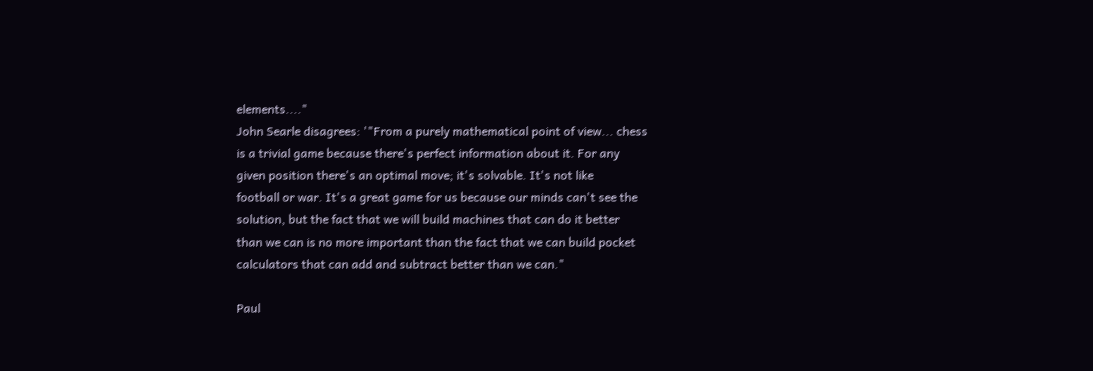elements...."
John Searle disagrees: '"From a purely mathematical point of view... chess
is a trivial game because there's perfect information about it. For any
given position there's an optimal move; it's solvable. It's not like
football or war. It's a great game for us because our minds can't see the
solution, but the fact that we will build machines that can do it better
than we can is no more important than the fact that we can build pocket
calculators that can add and subtract better than we can."

Paul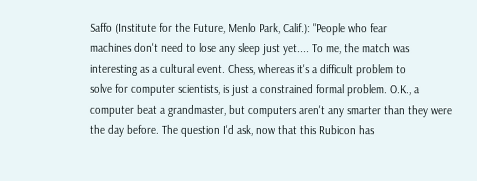Saffo (Institute for the Future, Menlo Park, Calif.): "People who fear
machines don't need to lose any sleep just yet.... To me, the match was
interesting as a cultural event. Chess, whereas it's a difficult problem to
solve for computer scientists, is just a constrained formal problem. O.K., a
computer beat a grandmaster, but computers aren't any smarter than they were
the day before. The question I'd ask, now that this Rubicon has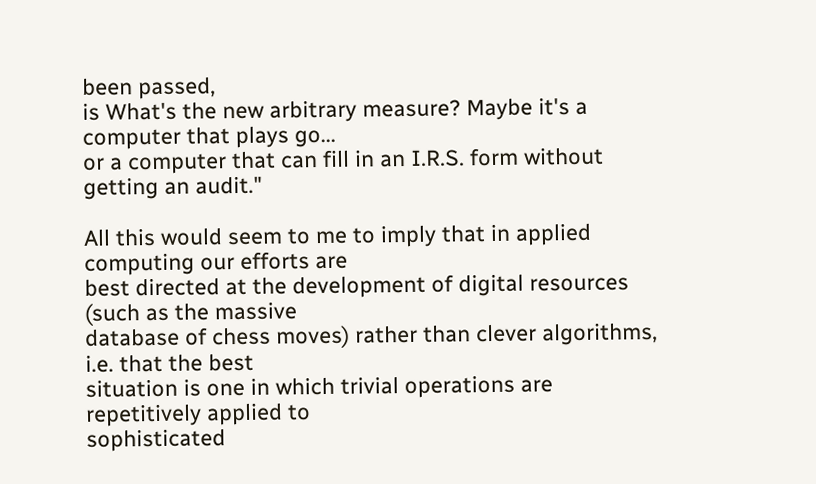been passed,
is What's the new arbitrary measure? Maybe it's a computer that plays go...
or a computer that can fill in an I.R.S. form without getting an audit."

All this would seem to me to imply that in applied computing our efforts are
best directed at the development of digital resources (such as the massive
database of chess moves) rather than clever algorithms, i.e. that the best
situation is one in which trivial operations are repetitively applied to
sophisticated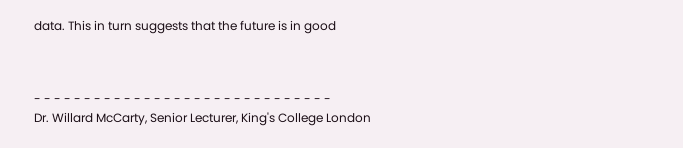data. This in turn suggests that the future is in good



- - - - - - - - - - - - - - - - - - - - - - - - - - - - - -
Dr. Willard McCarty, Senior Lecturer, King's College London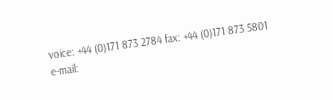voice: +44 (0)171 873 2784 fax: +44 (0)171 873 5801
e-mail: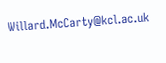Willard.McCarty@kcl.ac.uk